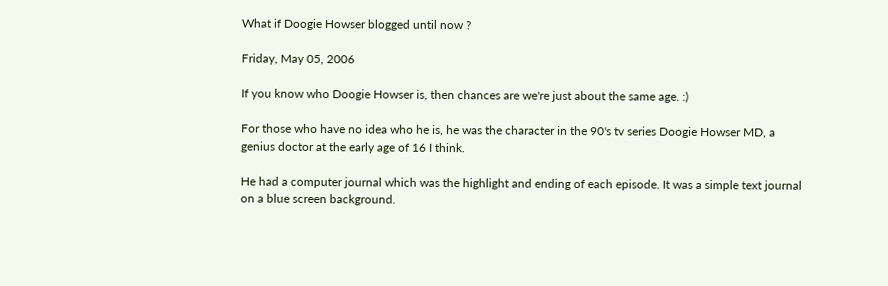What if Doogie Howser blogged until now ?

Friday, May 05, 2006

If you know who Doogie Howser is, then chances are we're just about the same age. :)

For those who have no idea who he is, he was the character in the 90's tv series Doogie Howser MD, a genius doctor at the early age of 16 I think.

He had a computer journal which was the highlight and ending of each episode. It was a simple text journal on a blue screen background.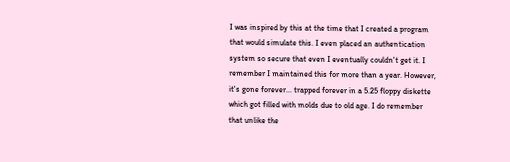I was inspired by this at the time that I created a program that would simulate this. I even placed an authentication system so secure that even I eventually couldn't get it. I remember I maintained this for more than a year. However, it's gone forever... trapped forever in a 5.25 floppy diskette which got filled with molds due to old age. I do remember that unlike the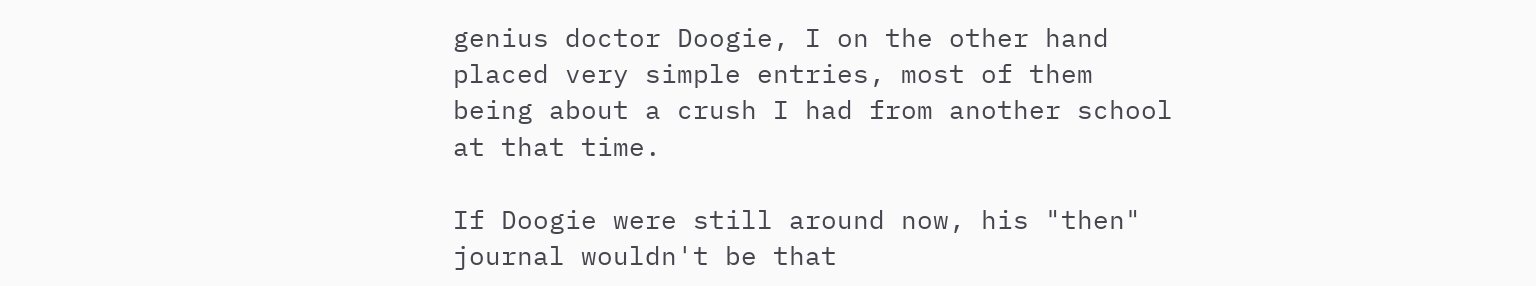genius doctor Doogie, I on the other hand placed very simple entries, most of them being about a crush I had from another school at that time.

If Doogie were still around now, his "then" journal wouldn't be that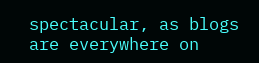spectacular, as blogs are everywhere on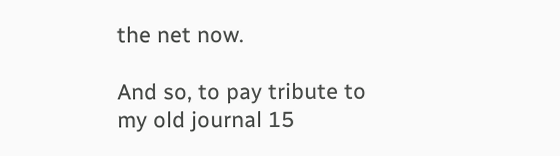the net now.

And so, to pay tribute to my old journal 15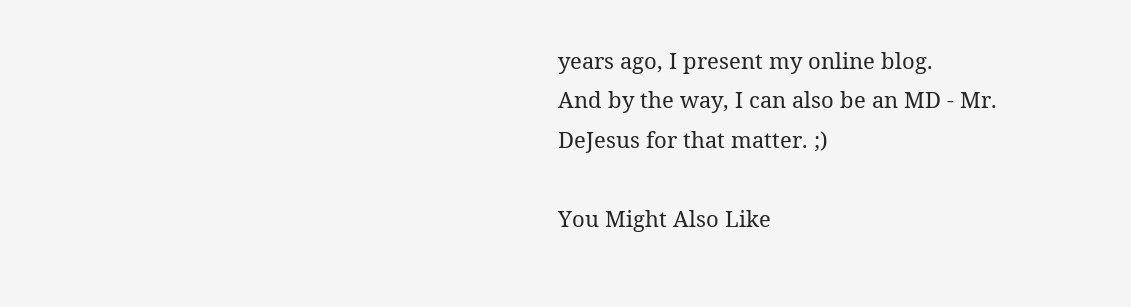years ago, I present my online blog.
And by the way, I can also be an MD - Mr. DeJesus for that matter. ;)

You Might Also Like